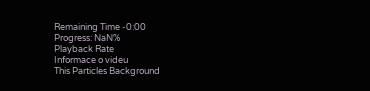Remaining Time -0:00
Progress: NaN%
Playback Rate
Informace o videu
This Particles Background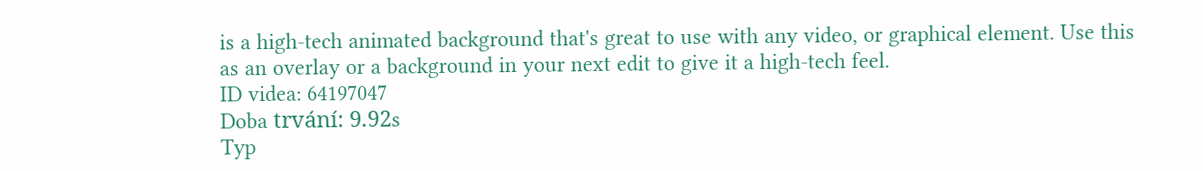is a high-tech animated background that's great to use with any video, or graphical element. Use this as an overlay or a background in your next edit to give it a high-tech feel.
ID videa: 64197047
Doba trvání: 9.92s
Typ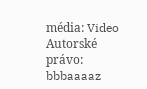média: Video
Autorské právo: bbbaaaaz